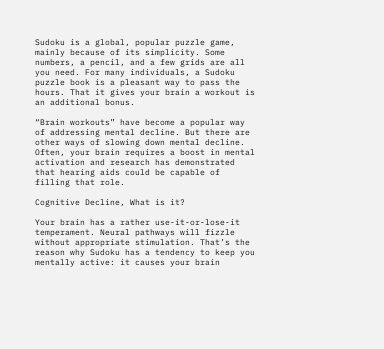Sudoku is a global, popular puzzle game, mainly because of its simplicity. Some numbers, a pencil, and a few grids are all you need. For many individuals, a Sudoku puzzle book is a pleasant way to pass the hours. That it gives your brain a workout is an additional bonus.

“Brain workouts” have become a popular way of addressing mental decline. But there are other ways of slowing down mental decline. Often, your brain requires a boost in mental activation and research has demonstrated that hearing aids could be capable of filling that role.

Cognitive Decline, What is it?

Your brain has a rather use-it-or-lose-it temperament. Neural pathways will fizzle without appropriate stimulation. That’s the reason why Sudoku has a tendency to keep you mentally active: it causes your brain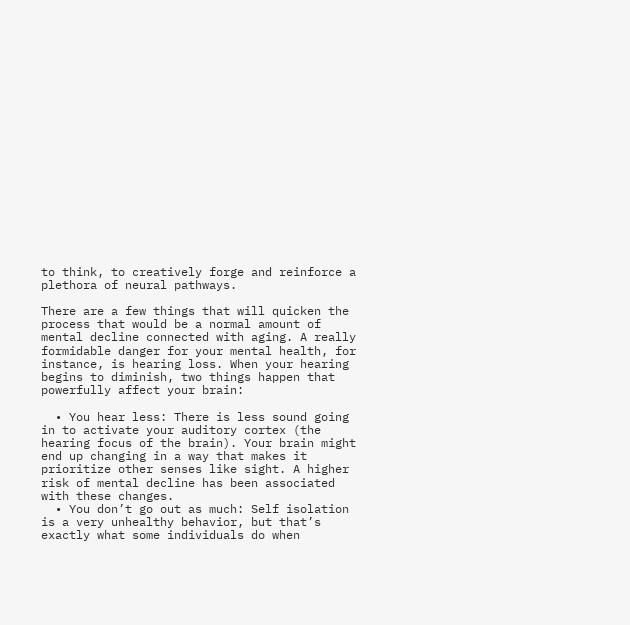to think, to creatively forge and reinforce a plethora of neural pathways.

There are a few things that will quicken the process that would be a normal amount of mental decline connected with aging. A really formidable danger for your mental health, for instance, is hearing loss. When your hearing begins to diminish, two things happen that powerfully affect your brain:

  • You hear less: There is less sound going in to activate your auditory cortex (the hearing focus of the brain). Your brain might end up changing in a way that makes it prioritize other senses like sight. A higher risk of mental decline has been associated with these changes.
  • You don’t go out as much: Self isolation is a very unhealthy behavior, but that’s exactly what some individuals do when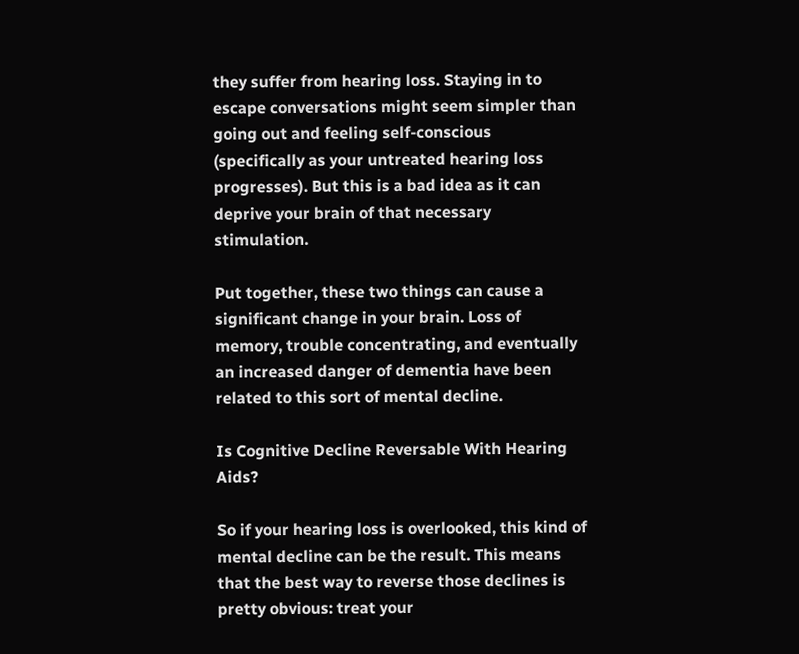they suffer from hearing loss. Staying in to escape conversations might seem simpler than going out and feeling self-conscious (specifically as your untreated hearing loss progresses). But this is a bad idea as it can deprive your brain of that necessary stimulation.

Put together, these two things can cause a significant change in your brain. Loss of memory, trouble concentrating, and eventually an increased danger of dementia have been related to this sort of mental decline.

Is Cognitive Decline Reversable With Hearing Aids?

So if your hearing loss is overlooked, this kind of mental decline can be the result. This means that the best way to reverse those declines is pretty obvious: treat your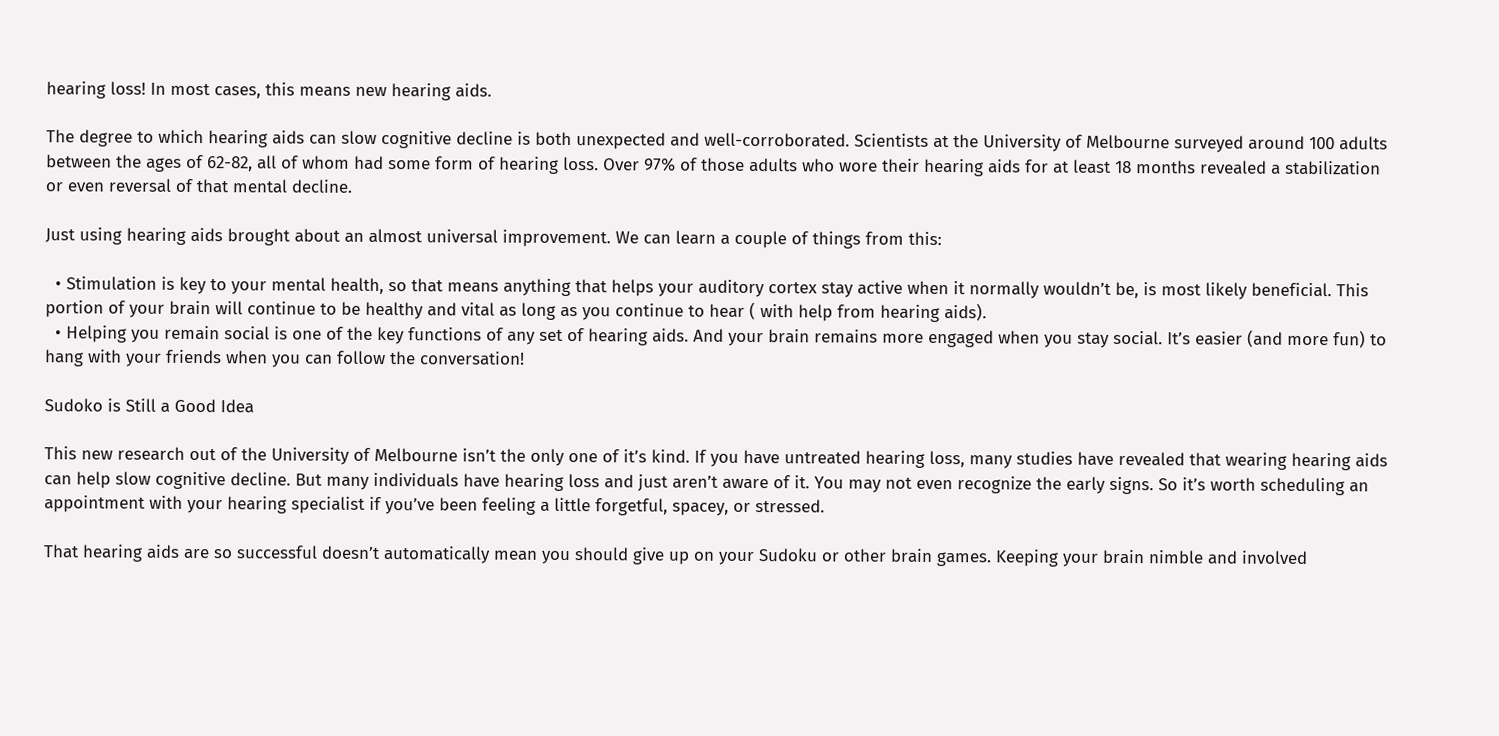hearing loss! In most cases, this means new hearing aids.

The degree to which hearing aids can slow cognitive decline is both unexpected and well-corroborated. Scientists at the University of Melbourne surveyed around 100 adults between the ages of 62-82, all of whom had some form of hearing loss. Over 97% of those adults who wore their hearing aids for at least 18 months revealed a stabilization or even reversal of that mental decline.

Just using hearing aids brought about an almost universal improvement. We can learn a couple of things from this:

  • Stimulation is key to your mental health, so that means anything that helps your auditory cortex stay active when it normally wouldn’t be, is most likely beneficial. This portion of your brain will continue to be healthy and vital as long as you continue to hear ( with help from hearing aids).
  • Helping you remain social is one of the key functions of any set of hearing aids. And your brain remains more engaged when you stay social. It’s easier (and more fun) to hang with your friends when you can follow the conversation!

Sudoko is Still a Good Idea

This new research out of the University of Melbourne isn’t the only one of it’s kind. If you have untreated hearing loss, many studies have revealed that wearing hearing aids can help slow cognitive decline. But many individuals have hearing loss and just aren’t aware of it. You may not even recognize the early signs. So it’s worth scheduling an appointment with your hearing specialist if you’ve been feeling a little forgetful, spacey, or stressed.

That hearing aids are so successful doesn’t automatically mean you should give up on your Sudoku or other brain games. Keeping your brain nimble and involved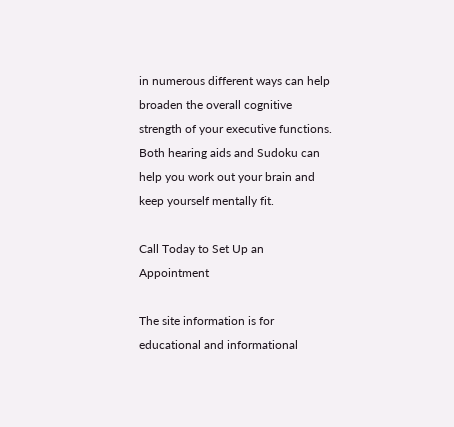in numerous different ways can help broaden the overall cognitive strength of your executive functions. Both hearing aids and Sudoku can help you work out your brain and keep yourself mentally fit.

Call Today to Set Up an Appointment

The site information is for educational and informational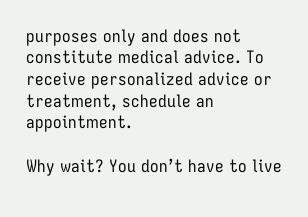purposes only and does not constitute medical advice. To receive personalized advice or treatment, schedule an appointment.

Why wait? You don’t have to live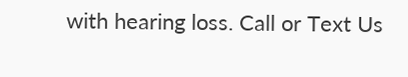with hearing loss. Call or Text Us